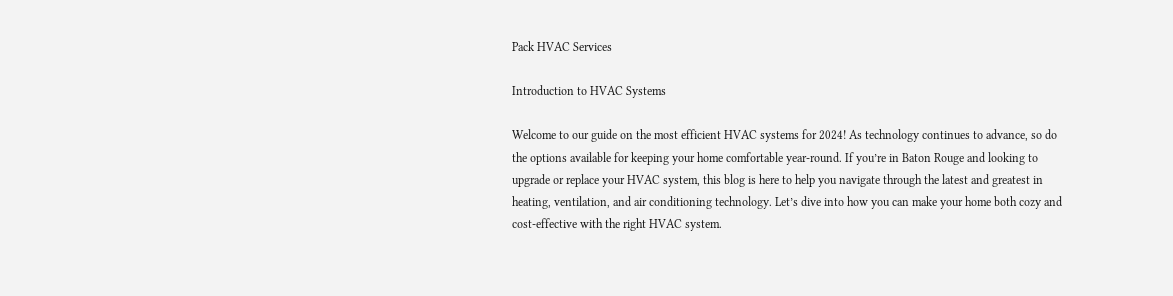Pack HVAC Services

Introduction to HVAC Systems

Welcome to our guide on the most efficient HVAC systems for 2024! As technology continues to advance, so do the options available for keeping your home comfortable year-round. If you’re in Baton Rouge and looking to upgrade or replace your HVAC system, this blog is here to help you navigate through the latest and greatest in heating, ventilation, and air conditioning technology. Let’s dive into how you can make your home both cozy and cost-effective with the right HVAC system.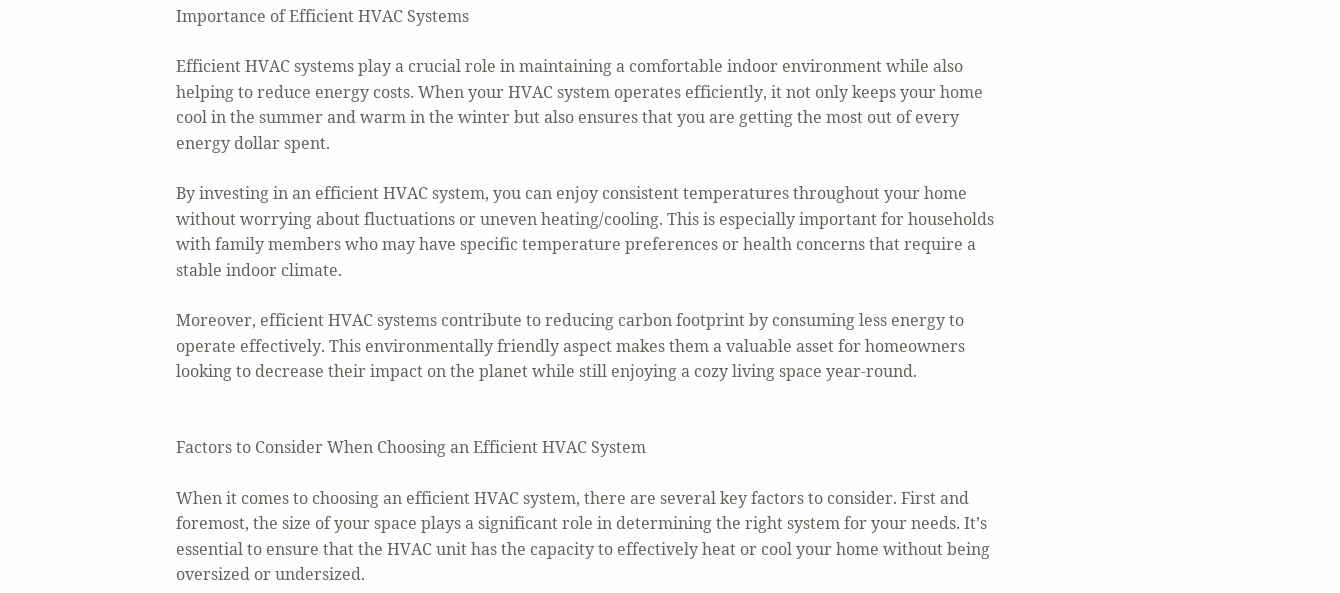Importance of Efficient HVAC Systems

Efficient HVAC systems play a crucial role in maintaining a comfortable indoor environment while also helping to reduce energy costs. When your HVAC system operates efficiently, it not only keeps your home cool in the summer and warm in the winter but also ensures that you are getting the most out of every energy dollar spent.

By investing in an efficient HVAC system, you can enjoy consistent temperatures throughout your home without worrying about fluctuations or uneven heating/cooling. This is especially important for households with family members who may have specific temperature preferences or health concerns that require a stable indoor climate.

Moreover, efficient HVAC systems contribute to reducing carbon footprint by consuming less energy to operate effectively. This environmentally friendly aspect makes them a valuable asset for homeowners looking to decrease their impact on the planet while still enjoying a cozy living space year-round.


Factors to Consider When Choosing an Efficient HVAC System

When it comes to choosing an efficient HVAC system, there are several key factors to consider. First and foremost, the size of your space plays a significant role in determining the right system for your needs. It’s essential to ensure that the HVAC unit has the capacity to effectively heat or cool your home without being oversized or undersized.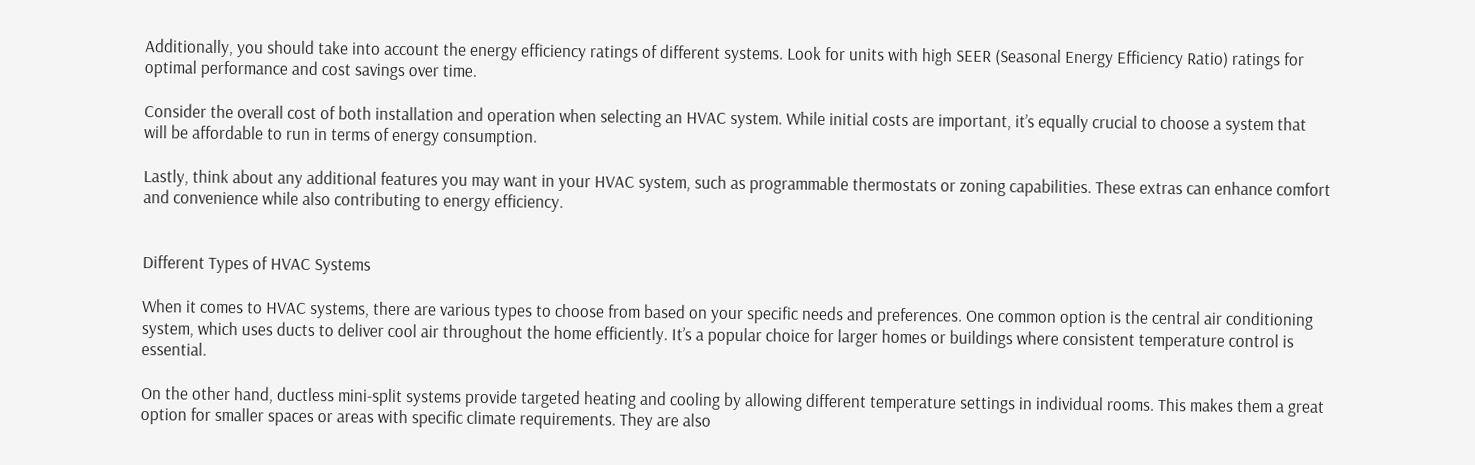Additionally, you should take into account the energy efficiency ratings of different systems. Look for units with high SEER (Seasonal Energy Efficiency Ratio) ratings for optimal performance and cost savings over time.

Consider the overall cost of both installation and operation when selecting an HVAC system. While initial costs are important, it’s equally crucial to choose a system that will be affordable to run in terms of energy consumption.

Lastly, think about any additional features you may want in your HVAC system, such as programmable thermostats or zoning capabilities. These extras can enhance comfort and convenience while also contributing to energy efficiency.


Different Types of HVAC Systems

When it comes to HVAC systems, there are various types to choose from based on your specific needs and preferences. One common option is the central air conditioning system, which uses ducts to deliver cool air throughout the home efficiently. It’s a popular choice for larger homes or buildings where consistent temperature control is essential.

On the other hand, ductless mini-split systems provide targeted heating and cooling by allowing different temperature settings in individual rooms. This makes them a great option for smaller spaces or areas with specific climate requirements. They are also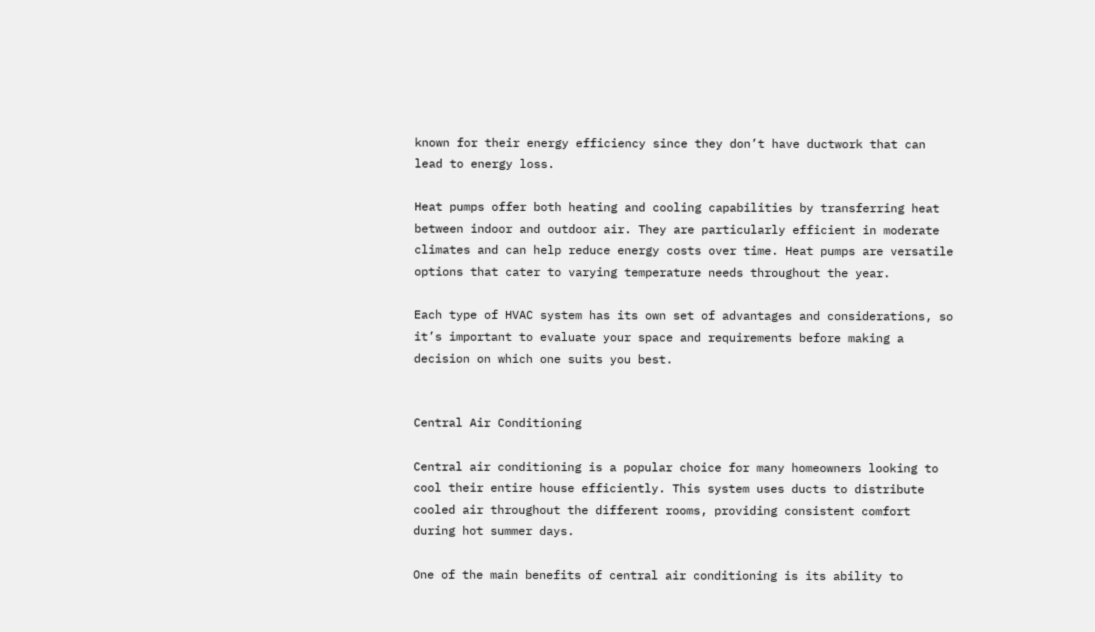known for their energy efficiency since they don’t have ductwork that can lead to energy loss.

Heat pumps offer both heating and cooling capabilities by transferring heat between indoor and outdoor air. They are particularly efficient in moderate climates and can help reduce energy costs over time. Heat pumps are versatile options that cater to varying temperature needs throughout the year.

Each type of HVAC system has its own set of advantages and considerations, so it’s important to evaluate your space and requirements before making a decision on which one suits you best.


Central Air Conditioning

Central air conditioning is a popular choice for many homeowners looking to cool their entire house efficiently. This system uses ducts to distribute cooled air throughout the different rooms, providing consistent comfort during hot summer days.

One of the main benefits of central air conditioning is its ability to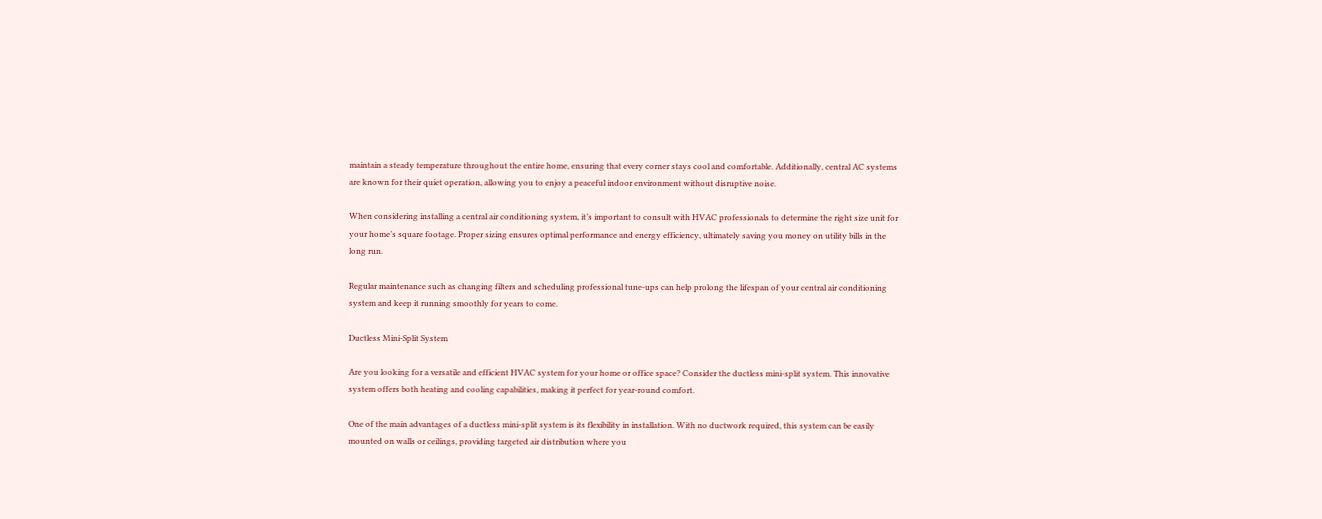maintain a steady temperature throughout the entire home, ensuring that every corner stays cool and comfortable. Additionally, central AC systems are known for their quiet operation, allowing you to enjoy a peaceful indoor environment without disruptive noise.

When considering installing a central air conditioning system, it’s important to consult with HVAC professionals to determine the right size unit for your home’s square footage. Proper sizing ensures optimal performance and energy efficiency, ultimately saving you money on utility bills in the long run.

Regular maintenance such as changing filters and scheduling professional tune-ups can help prolong the lifespan of your central air conditioning system and keep it running smoothly for years to come.

Ductless Mini-Split System

Are you looking for a versatile and efficient HVAC system for your home or office space? Consider the ductless mini-split system. This innovative system offers both heating and cooling capabilities, making it perfect for year-round comfort.

One of the main advantages of a ductless mini-split system is its flexibility in installation. With no ductwork required, this system can be easily mounted on walls or ceilings, providing targeted air distribution where you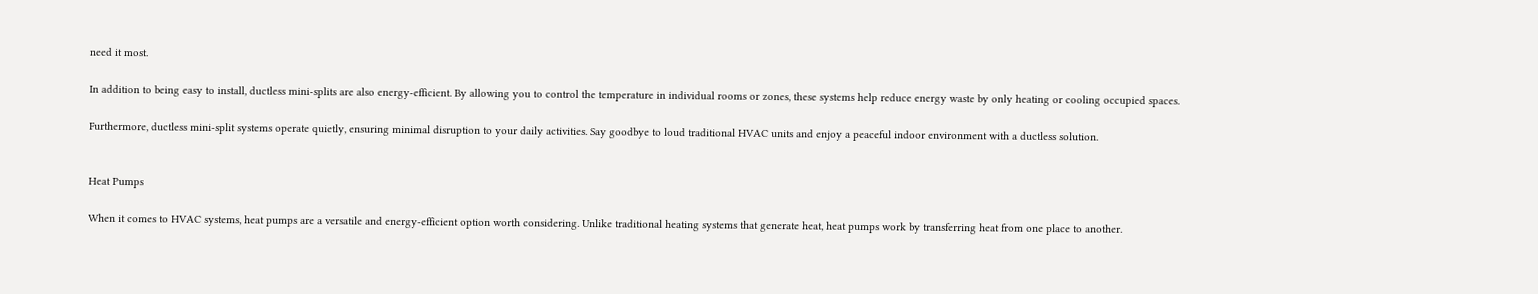need it most.

In addition to being easy to install, ductless mini-splits are also energy-efficient. By allowing you to control the temperature in individual rooms or zones, these systems help reduce energy waste by only heating or cooling occupied spaces.

Furthermore, ductless mini-split systems operate quietly, ensuring minimal disruption to your daily activities. Say goodbye to loud traditional HVAC units and enjoy a peaceful indoor environment with a ductless solution.


Heat Pumps

When it comes to HVAC systems, heat pumps are a versatile and energy-efficient option worth considering. Unlike traditional heating systems that generate heat, heat pumps work by transferring heat from one place to another.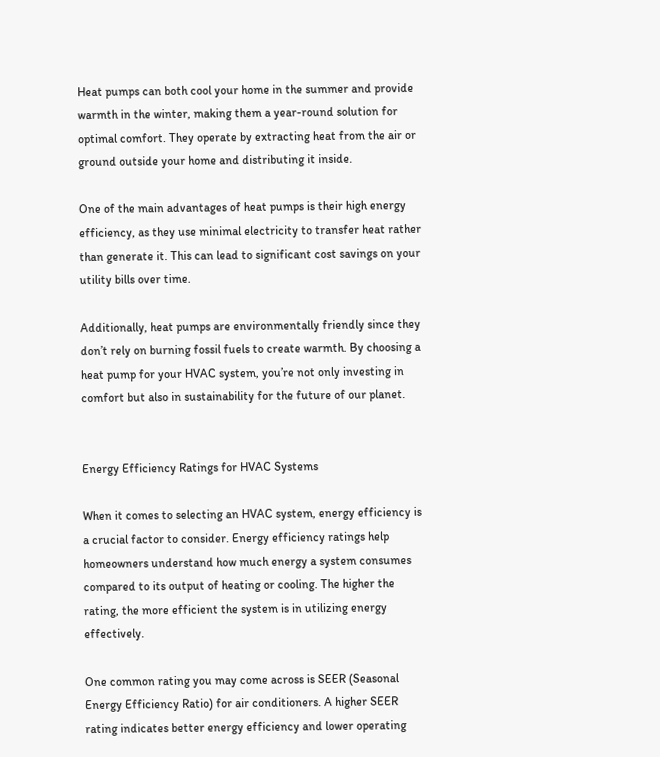Heat pumps can both cool your home in the summer and provide warmth in the winter, making them a year-round solution for optimal comfort. They operate by extracting heat from the air or ground outside your home and distributing it inside.

One of the main advantages of heat pumps is their high energy efficiency, as they use minimal electricity to transfer heat rather than generate it. This can lead to significant cost savings on your utility bills over time.

Additionally, heat pumps are environmentally friendly since they don’t rely on burning fossil fuels to create warmth. By choosing a heat pump for your HVAC system, you’re not only investing in comfort but also in sustainability for the future of our planet.


Energy Efficiency Ratings for HVAC Systems

When it comes to selecting an HVAC system, energy efficiency is a crucial factor to consider. Energy efficiency ratings help homeowners understand how much energy a system consumes compared to its output of heating or cooling. The higher the rating, the more efficient the system is in utilizing energy effectively.

One common rating you may come across is SEER (Seasonal Energy Efficiency Ratio) for air conditioners. A higher SEER rating indicates better energy efficiency and lower operating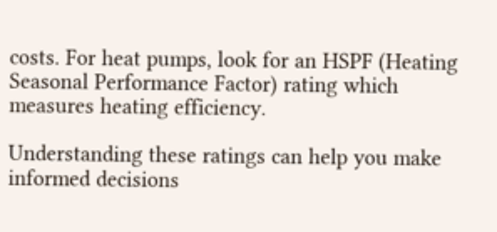costs. For heat pumps, look for an HSPF (Heating Seasonal Performance Factor) rating which measures heating efficiency.

Understanding these ratings can help you make informed decisions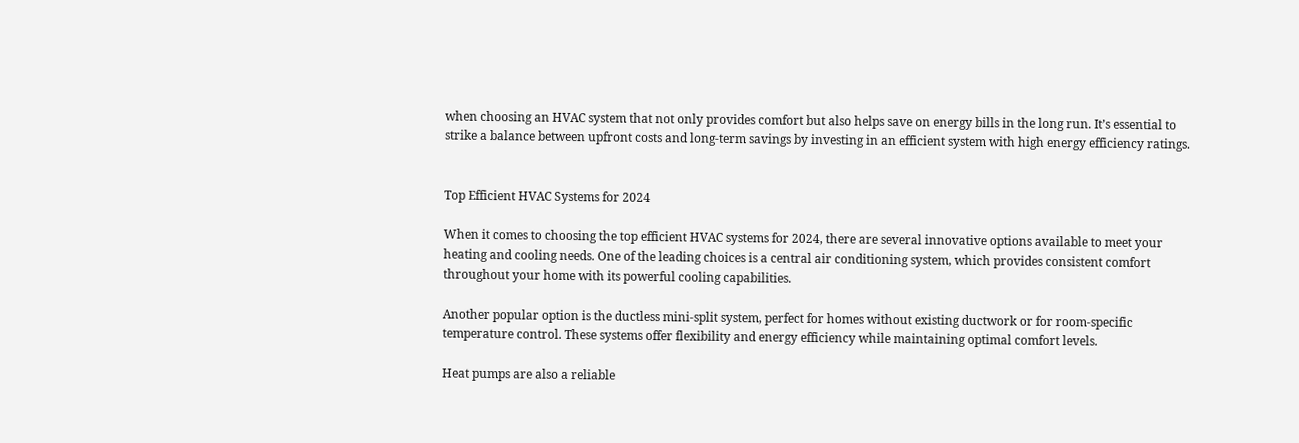when choosing an HVAC system that not only provides comfort but also helps save on energy bills in the long run. It’s essential to strike a balance between upfront costs and long-term savings by investing in an efficient system with high energy efficiency ratings.


Top Efficient HVAC Systems for 2024

When it comes to choosing the top efficient HVAC systems for 2024, there are several innovative options available to meet your heating and cooling needs. One of the leading choices is a central air conditioning system, which provides consistent comfort throughout your home with its powerful cooling capabilities.

Another popular option is the ductless mini-split system, perfect for homes without existing ductwork or for room-specific temperature control. These systems offer flexibility and energy efficiency while maintaining optimal comfort levels.

Heat pumps are also a reliable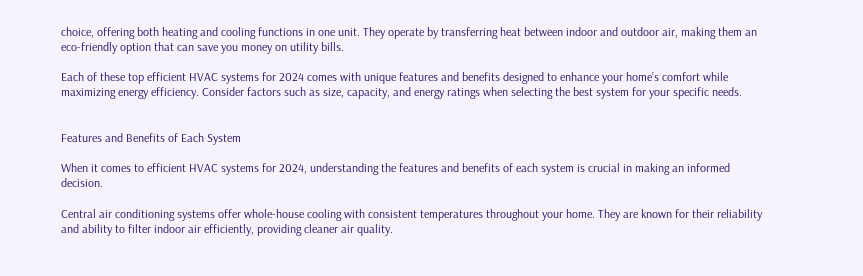choice, offering both heating and cooling functions in one unit. They operate by transferring heat between indoor and outdoor air, making them an eco-friendly option that can save you money on utility bills.

Each of these top efficient HVAC systems for 2024 comes with unique features and benefits designed to enhance your home’s comfort while maximizing energy efficiency. Consider factors such as size, capacity, and energy ratings when selecting the best system for your specific needs.


Features and Benefits of Each System

When it comes to efficient HVAC systems for 2024, understanding the features and benefits of each system is crucial in making an informed decision.

Central air conditioning systems offer whole-house cooling with consistent temperatures throughout your home. They are known for their reliability and ability to filter indoor air efficiently, providing cleaner air quality.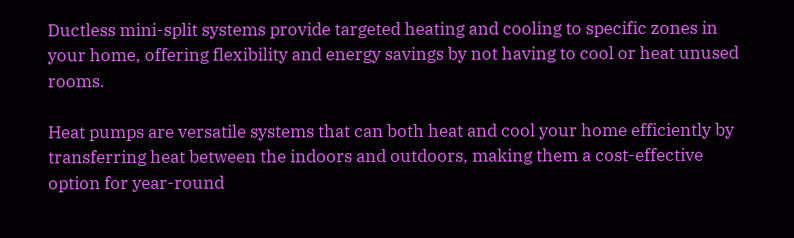Ductless mini-split systems provide targeted heating and cooling to specific zones in your home, offering flexibility and energy savings by not having to cool or heat unused rooms.

Heat pumps are versatile systems that can both heat and cool your home efficiently by transferring heat between the indoors and outdoors, making them a cost-effective option for year-round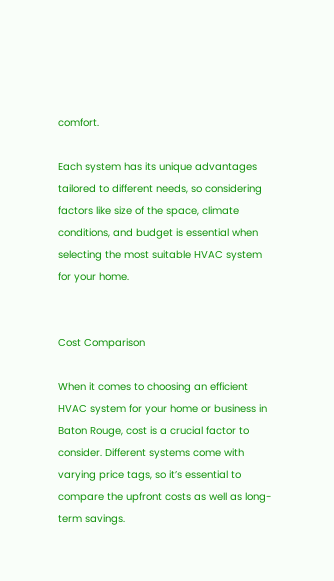comfort.

Each system has its unique advantages tailored to different needs, so considering factors like size of the space, climate conditions, and budget is essential when selecting the most suitable HVAC system for your home.


Cost Comparison

When it comes to choosing an efficient HVAC system for your home or business in Baton Rouge, cost is a crucial factor to consider. Different systems come with varying price tags, so it’s essential to compare the upfront costs as well as long-term savings.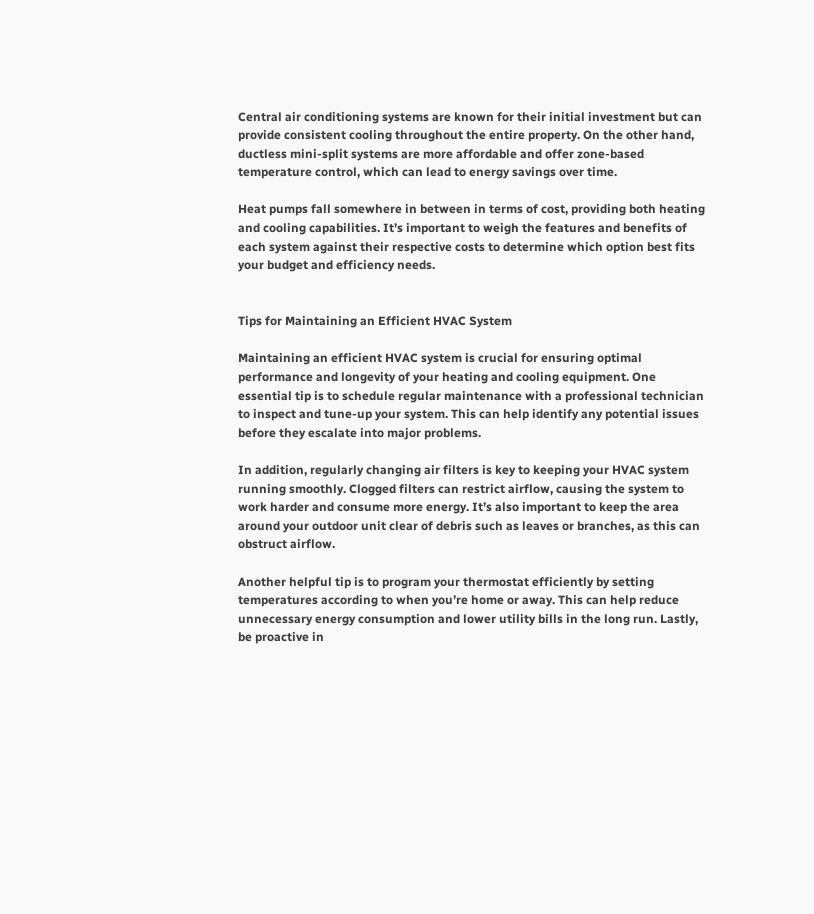Central air conditioning systems are known for their initial investment but can provide consistent cooling throughout the entire property. On the other hand, ductless mini-split systems are more affordable and offer zone-based temperature control, which can lead to energy savings over time.

Heat pumps fall somewhere in between in terms of cost, providing both heating and cooling capabilities. It’s important to weigh the features and benefits of each system against their respective costs to determine which option best fits your budget and efficiency needs.


Tips for Maintaining an Efficient HVAC System

Maintaining an efficient HVAC system is crucial for ensuring optimal performance and longevity of your heating and cooling equipment. One essential tip is to schedule regular maintenance with a professional technician to inspect and tune-up your system. This can help identify any potential issues before they escalate into major problems.

In addition, regularly changing air filters is key to keeping your HVAC system running smoothly. Clogged filters can restrict airflow, causing the system to work harder and consume more energy. It’s also important to keep the area around your outdoor unit clear of debris such as leaves or branches, as this can obstruct airflow.

Another helpful tip is to program your thermostat efficiently by setting temperatures according to when you’re home or away. This can help reduce unnecessary energy consumption and lower utility bills in the long run. Lastly, be proactive in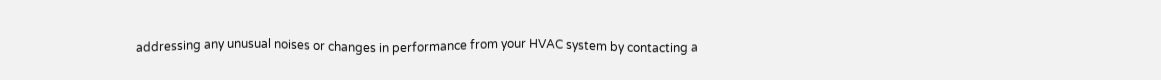addressing any unusual noises or changes in performance from your HVAC system by contacting a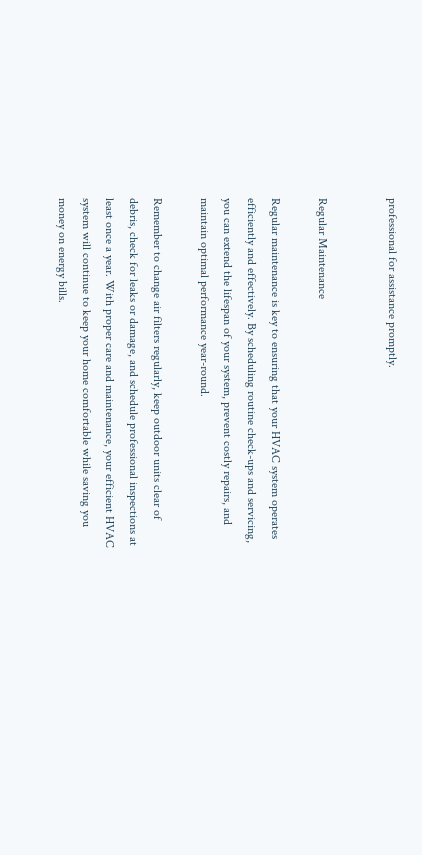professional for assistance promptly.


Regular Maintenance

Regular maintenance is key to ensuring that your HVAC system operates efficiently and effectively. By scheduling routine check-ups and servicing, you can extend the lifespan of your system, prevent costly repairs, and maintain optimal performance year-round.

Remember to change air filters regularly, keep outdoor units clear of debris, check for leaks or damage, and schedule professional inspections at least once a year. With proper care and maintenance, your efficient HVAC system will continue to keep your home comfortable while saving you money on energy bills.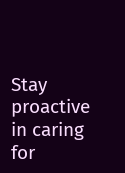Stay proactive in caring for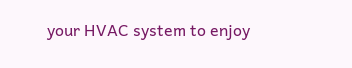your HVAC system to enjoy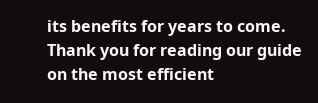its benefits for years to come. Thank you for reading our guide on the most efficient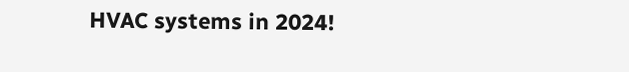HVAC systems in 2024!